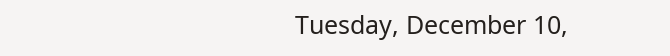Tuesday, December 10,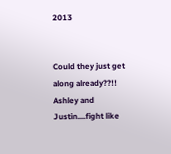2013


Could they just get along already??!! Ashley and Justin....fight like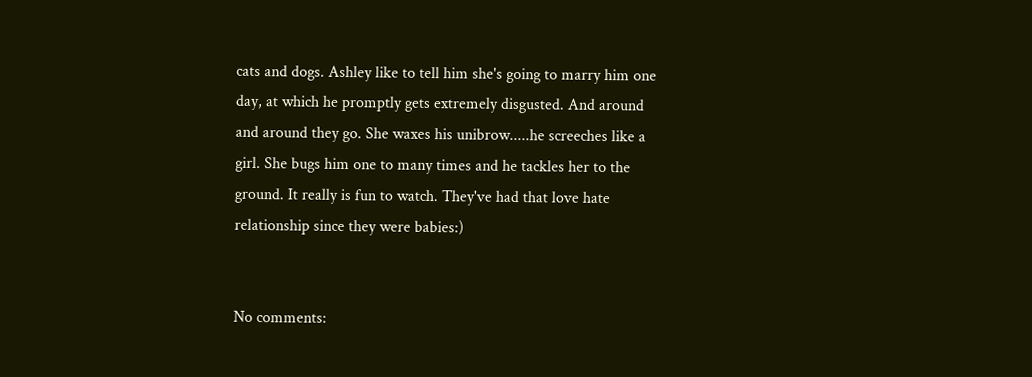cats and dogs. Ashley like to tell him she's going to marry him one day, at which he promptly gets extremely disgusted. And around and around they go. She waxes his unibrow.....he screeches like a girl. She bugs him one to many times and he tackles her to the ground. It really is fun to watch. They've had that love hate relationship since they were babies:)


No comments: